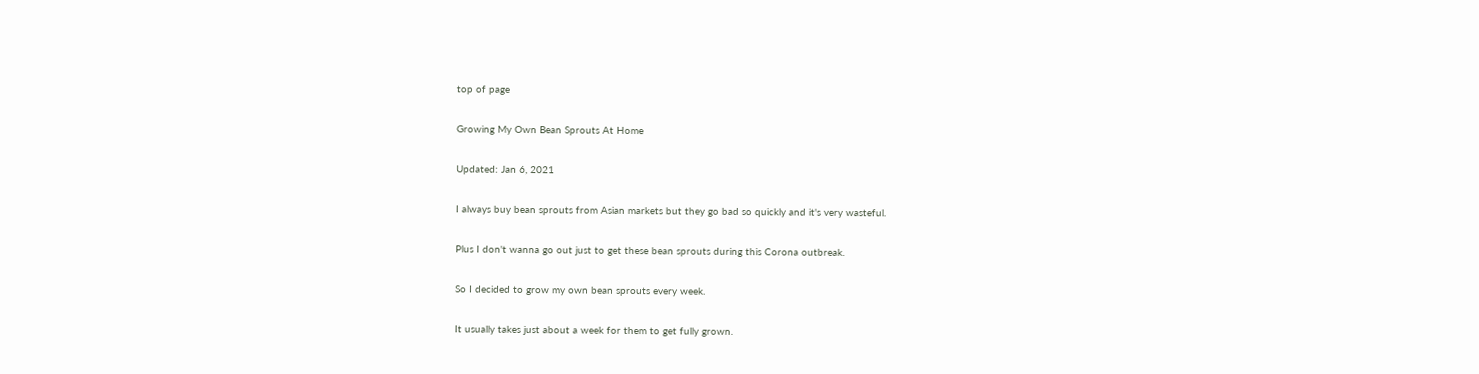top of page

Growing My Own Bean Sprouts At Home

Updated: Jan 6, 2021

I always buy bean sprouts from Asian markets but they go bad so quickly and it's very wasteful.

Plus I don't wanna go out just to get these bean sprouts during this Corona outbreak.

So I decided to grow my own bean sprouts every week.

It usually takes just about a week for them to get fully grown.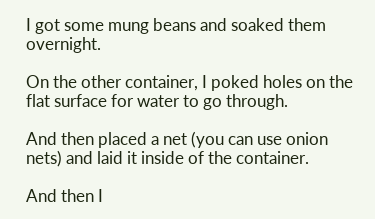I got some mung beans and soaked them overnight.

On the other container, I poked holes on the flat surface for water to go through.

And then placed a net (you can use onion nets) and laid it inside of the container.

And then I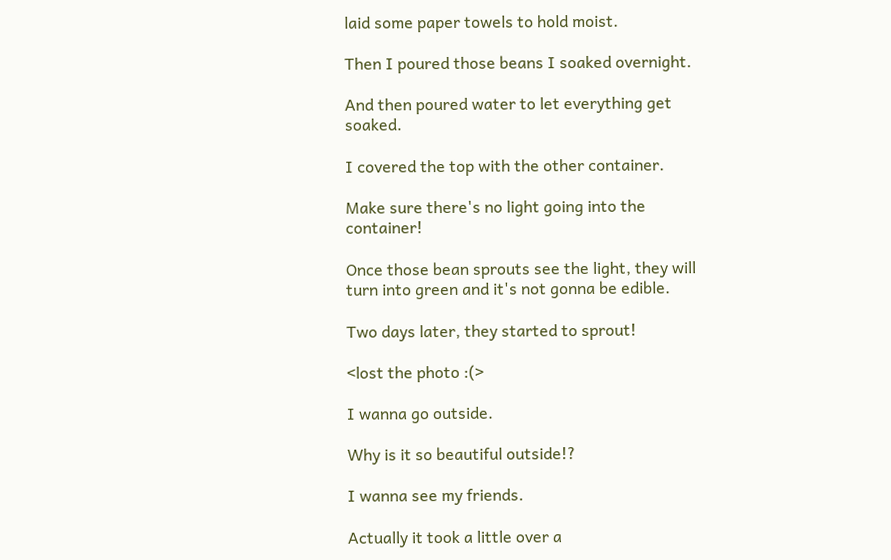laid some paper towels to hold moist.

Then I poured those beans I soaked overnight.

And then poured water to let everything get soaked.

I covered the top with the other container.

Make sure there's no light going into the container!

Once those bean sprouts see the light, they will turn into green and it's not gonna be edible.

Two days later, they started to sprout!

<lost the photo :(>

I wanna go outside.

Why is it so beautiful outside!?

I wanna see my friends.

Actually it took a little over a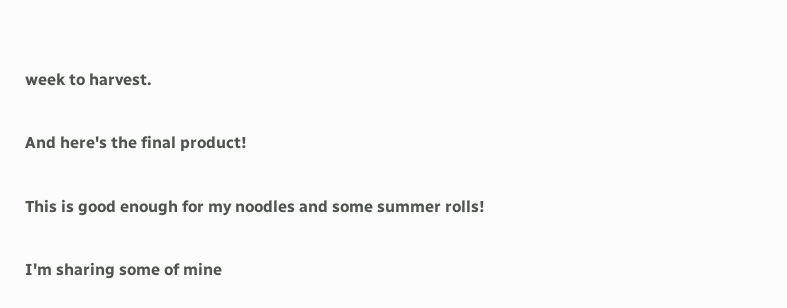week to harvest.

And here's the final product!

This is good enough for my noodles and some summer rolls!

I'm sharing some of mine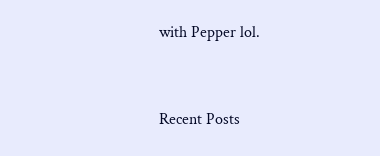with Pepper lol.


Recent Posts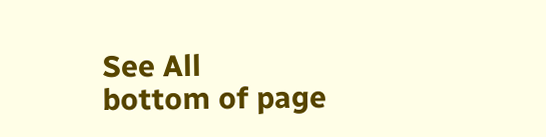See All
bottom of page